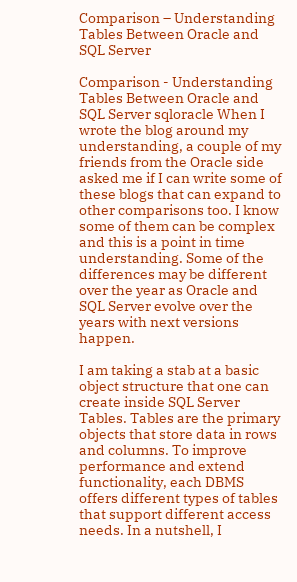Comparison – Understanding Tables Between Oracle and SQL Server

Comparison - Understanding Tables Between Oracle and SQL Server sqloracle When I wrote the blog around my understanding, a couple of my friends from the Oracle side asked me if I can write some of these blogs that can expand to other comparisons too. I know some of them can be complex and this is a point in time understanding. Some of the differences may be different over the year as Oracle and SQL Server evolve over the years with next versions happen.

I am taking a stab at a basic object structure that one can create inside SQL Server Tables. Tables are the primary objects that store data in rows and columns. To improve performance and extend functionality, each DBMS offers different types of tables that support different access needs. In a nutshell, I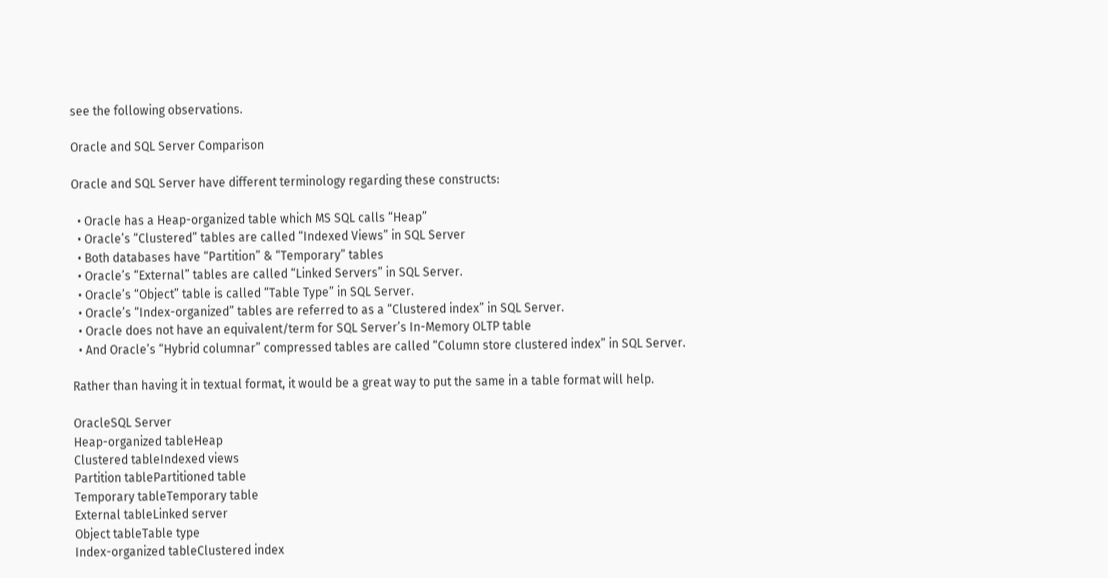see the following observations.

Oracle and SQL Server Comparison

Oracle and SQL Server have different terminology regarding these constructs:

  • Oracle has a Heap-organized table which MS SQL calls “Heap”
  • Oracle’s “Clustered” tables are called “Indexed Views” in SQL Server
  • Both databases have “Partition” & “Temporary” tables
  • Oracle’s “External” tables are called “Linked Servers” in SQL Server.
  • Oracle’s “Object” table is called “Table Type” in SQL Server.
  • Oracle’s “Index-organized” tables are referred to as a “Clustered index” in SQL Server.
  • Oracle does not have an equivalent/term for SQL Server’s In-Memory OLTP table
  • And Oracle’s “Hybrid columnar” compressed tables are called “Column store clustered index” in SQL Server.

Rather than having it in textual format, it would be a great way to put the same in a table format will help.

OracleSQL Server
Heap-organized tableHeap
Clustered tableIndexed views
Partition tablePartitioned table
Temporary tableTemporary table
External tableLinked server
Object tableTable type
Index-organized tableClustered index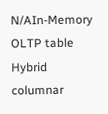N/AIn-Memory OLTP table
Hybrid columnar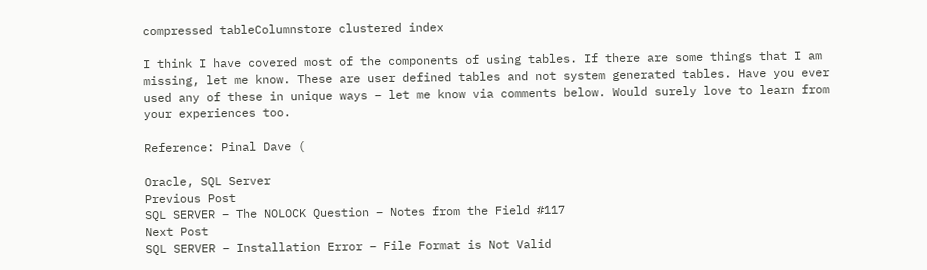compressed tableColumnstore clustered index

I think I have covered most of the components of using tables. If there are some things that I am missing, let me know. These are user defined tables and not system generated tables. Have you ever used any of these in unique ways – let me know via comments below. Would surely love to learn from your experiences too.

Reference: Pinal Dave (

Oracle, SQL Server
Previous Post
SQL SERVER – The NOLOCK Question – Notes from the Field #117
Next Post
SQL SERVER – Installation Error – File Format is Not Valid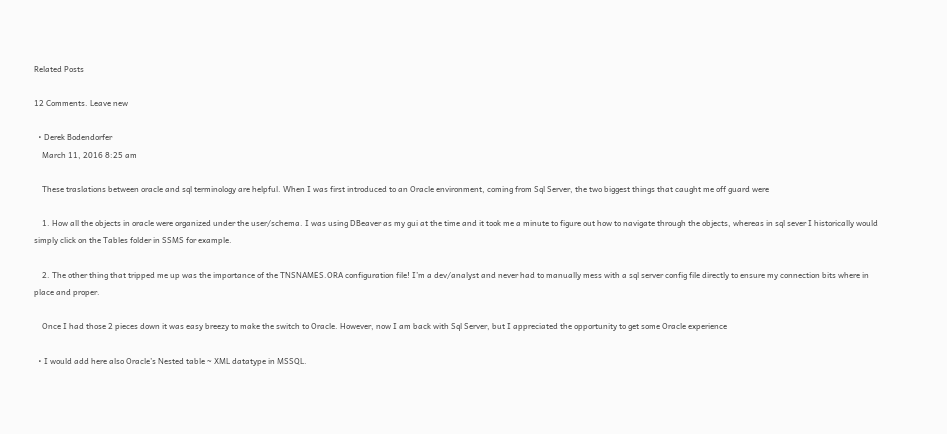Related Posts

12 Comments. Leave new

  • Derek Bodendorfer
    March 11, 2016 8:25 am

    These traslations between oracle and sql terminology are helpful. When I was first introduced to an Oracle environment, coming from Sql Server, the two biggest things that caught me off guard were

    1. How all the objects in oracle were organized under the user/schema. I was using DBeaver as my gui at the time and it took me a minute to figure out how to navigate through the objects, whereas in sql sever I historically would simply click on the Tables folder in SSMS for example.

    2. The other thing that tripped me up was the importance of the TNSNAMES.ORA configuration file! I’m a dev/analyst and never had to manually mess with a sql server config file directly to ensure my connection bits where in place and proper.

    Once I had those 2 pieces down it was easy breezy to make the switch to Oracle. However, now I am back with Sql Server, but I appreciated the opportunity to get some Oracle experience

  • I would add here also Oracle’s Nested table ~ XML datatype in MSSQL.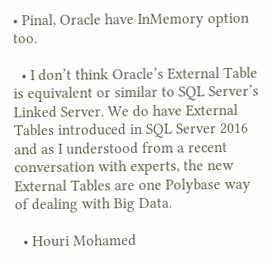• Pinal, Oracle have InMemory option too.

  • I don’t think Oracle’s External Table is equivalent or similar to SQL Server’s Linked Server. We do have External Tables introduced in SQL Server 2016 and as I understood from a recent conversation with experts, the new External Tables are one Polybase way of dealing with Big Data.

  • Houri Mohamed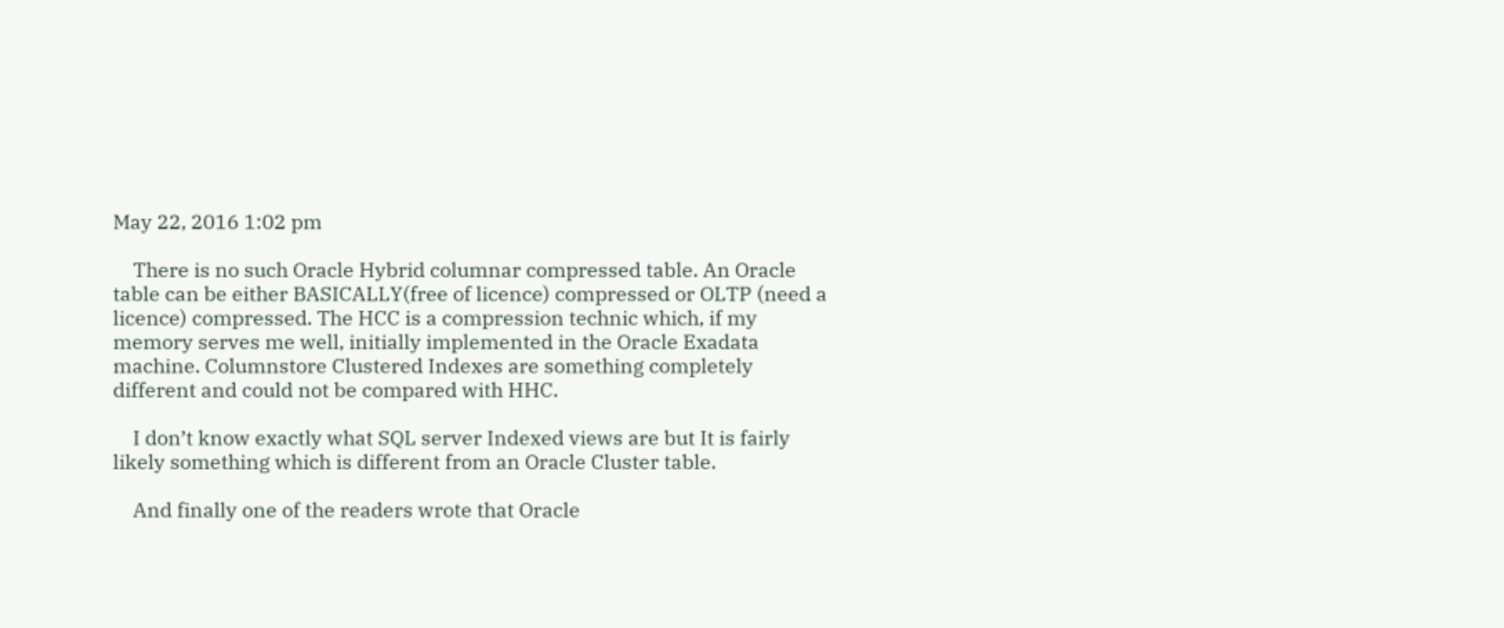May 22, 2016 1:02 pm

    There is no such Oracle Hybrid columnar compressed table. An Oracle table can be either BASICALLY(free of licence) compressed or OLTP (need a licence) compressed. The HCC is a compression technic which, if my memory serves me well, initially implemented in the Oracle Exadata machine. Columnstore Clustered Indexes are something completely different and could not be compared with HHC.

    I don’t know exactly what SQL server Indexed views are but It is fairly likely something which is different from an Oracle Cluster table.

    And finally one of the readers wrote that Oracle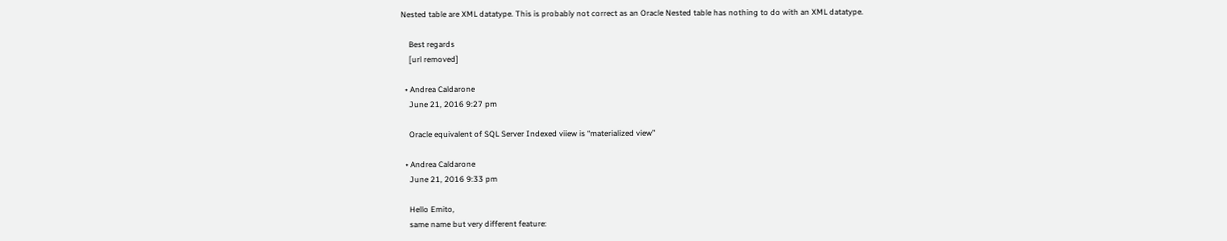Nested table are XML datatype. This is probably not correct as an Oracle Nested table has nothing to do with an XML datatype.

    Best regards
    [url removed]

  • Andrea Caldarone
    June 21, 2016 9:27 pm

    Oracle equivalent of SQL Server Indexed viiew is “materialized view”

  • Andrea Caldarone
    June 21, 2016 9:33 pm

    Hello Emito,
    same name but very different feature: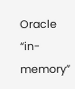Oracle “in-memory”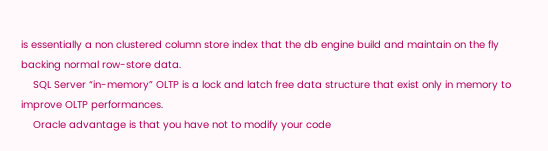is essentially a non clustered column store index that the db engine build and maintain on the fly backing normal row-store data.
    SQL Server “in-memory” OLTP is a lock and latch free data structure that exist only in memory to improve OLTP performances.
    Oracle advantage is that you have not to modify your code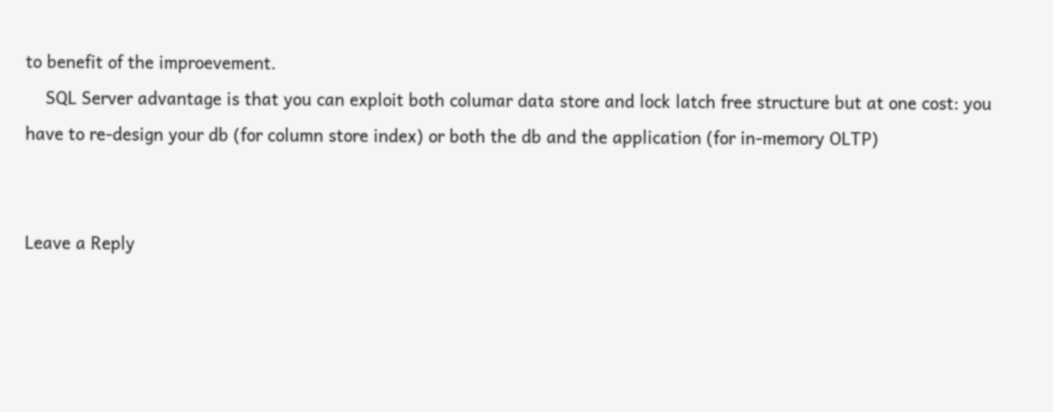to benefit of the improevement.
    SQL Server advantage is that you can exploit both columar data store and lock latch free structure but at one cost: you have to re-design your db (for column store index) or both the db and the application (for in-memory OLTP)


Leave a Reply